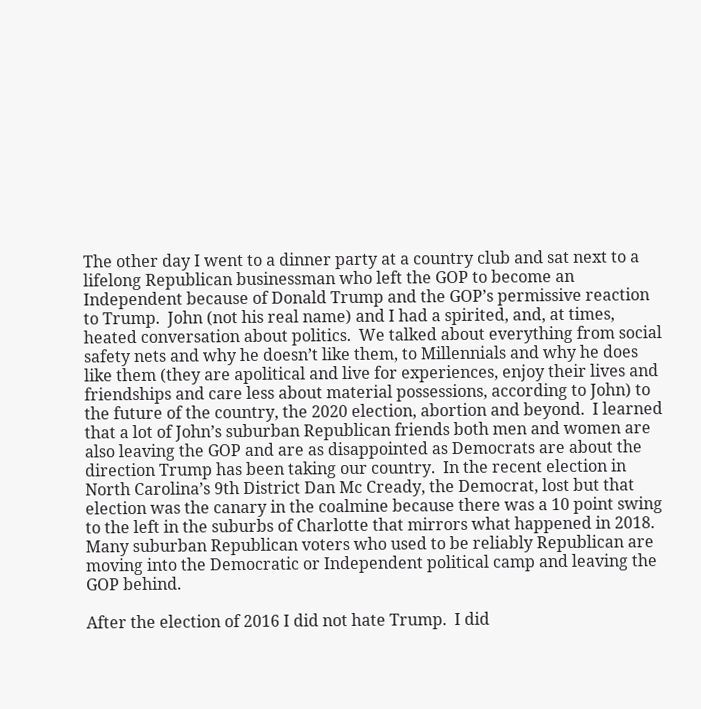The other day I went to a dinner party at a country club and sat next to a lifelong Republican businessman who left the GOP to become an Independent because of Donald Trump and the GOP’s permissive reaction to Trump.  John (not his real name) and I had a spirited, and, at times, heated conversation about politics.  We talked about everything from social safety nets and why he doesn’t like them, to Millennials and why he does like them (they are apolitical and live for experiences, enjoy their lives and friendships and care less about material possessions, according to John) to the future of the country, the 2020 election, abortion and beyond.  I learned that a lot of John’s suburban Republican friends both men and women are also leaving the GOP and are as disappointed as Democrats are about the direction Trump has been taking our country.  In the recent election in North Carolina’s 9th District Dan Mc Cready, the Democrat, lost but that election was the canary in the coalmine because there was a 10 point swing to the left in the suburbs of Charlotte that mirrors what happened in 2018.  Many suburban Republican voters who used to be reliably Republican are moving into the Democratic or Independent political camp and leaving the GOP behind.

After the election of 2016 I did not hate Trump.  I did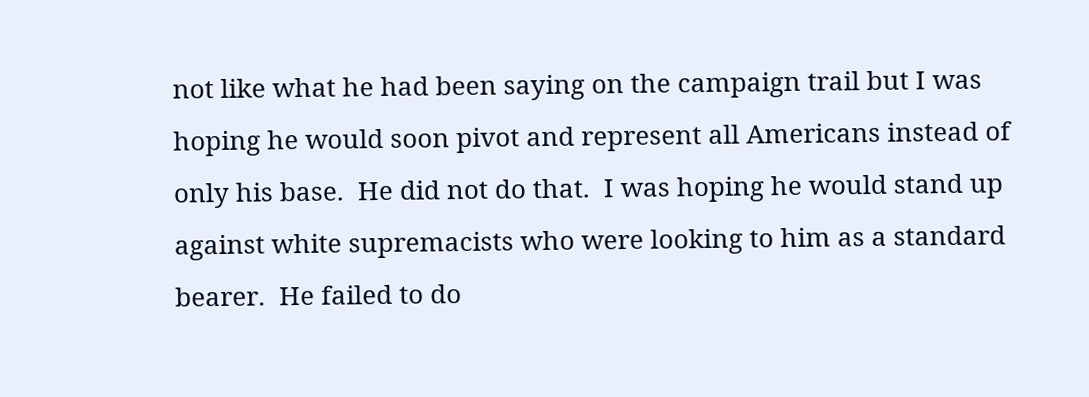not like what he had been saying on the campaign trail but I was hoping he would soon pivot and represent all Americans instead of only his base.  He did not do that.  I was hoping he would stand up against white supremacists who were looking to him as a standard bearer.  He failed to do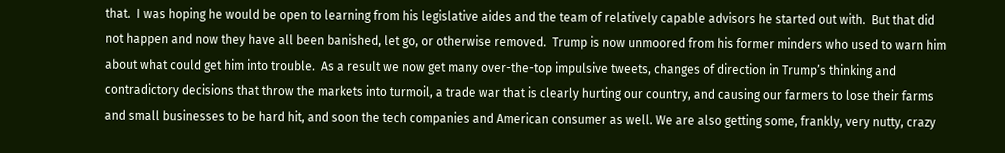that.  I was hoping he would be open to learning from his legislative aides and the team of relatively capable advisors he started out with.  But that did not happen and now they have all been banished, let go, or otherwise removed.  Trump is now unmoored from his former minders who used to warn him about what could get him into trouble.  As a result we now get many over-the-top impulsive tweets, changes of direction in Trump’s thinking and contradictory decisions that throw the markets into turmoil, a trade war that is clearly hurting our country, and causing our farmers to lose their farms and small businesses to be hard hit, and soon the tech companies and American consumer as well. We are also getting some, frankly, very nutty, crazy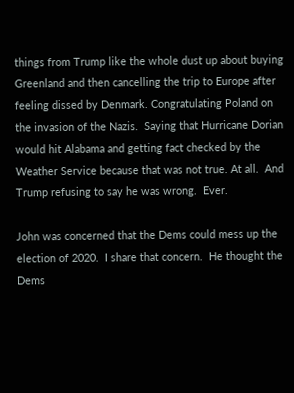things from Trump like the whole dust up about buying Greenland and then cancelling the trip to Europe after feeling dissed by Denmark. Congratulating Poland on the invasion of the Nazis.  Saying that Hurricane Dorian would hit Alabama and getting fact checked by the Weather Service because that was not true. At all.  And Trump refusing to say he was wrong.  Ever.

John was concerned that the Dems could mess up the election of 2020.  I share that concern.  He thought the Dems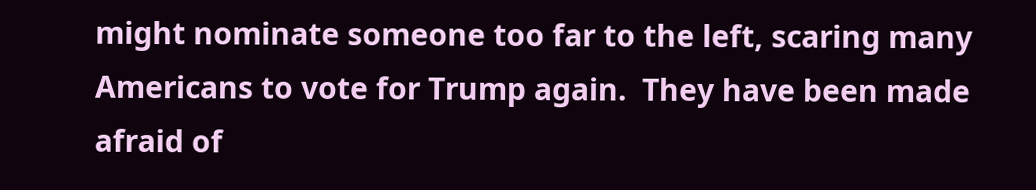might nominate someone too far to the left, scaring many Americans to vote for Trump again.  They have been made afraid of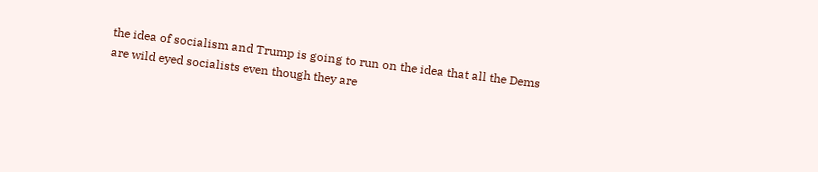the idea of socialism and Trump is going to run on the idea that all the Dems are wild eyed socialists even though they are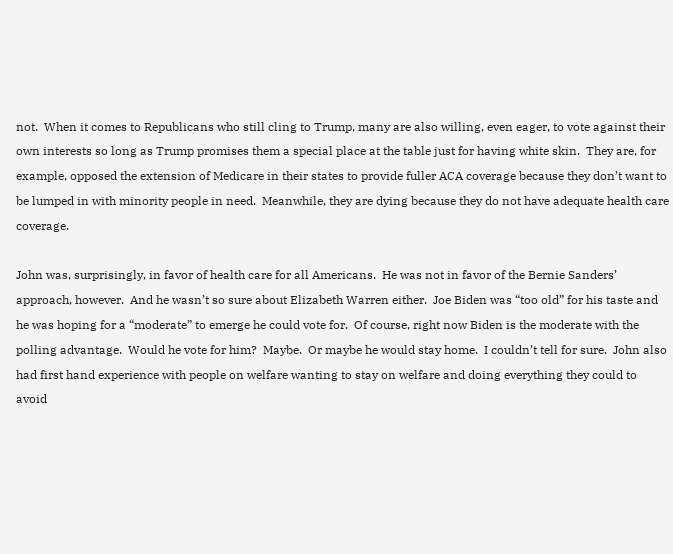not.  When it comes to Republicans who still cling to Trump, many are also willing, even eager, to vote against their own interests so long as Trump promises them a special place at the table just for having white skin.  They are, for example, opposed the extension of Medicare in their states to provide fuller ACA coverage because they don’t want to be lumped in with minority people in need.  Meanwhile, they are dying because they do not have adequate health care coverage.

John was, surprisingly, in favor of health care for all Americans.  He was not in favor of the Bernie Sanders’ approach, however.  And he wasn’t so sure about Elizabeth Warren either.  Joe Biden was “too old” for his taste and he was hoping for a “moderate” to emerge he could vote for.  Of course, right now Biden is the moderate with the polling advantage.  Would he vote for him?  Maybe.  Or maybe he would stay home.  I couldn’t tell for sure.  John also had first hand experience with people on welfare wanting to stay on welfare and doing everything they could to avoid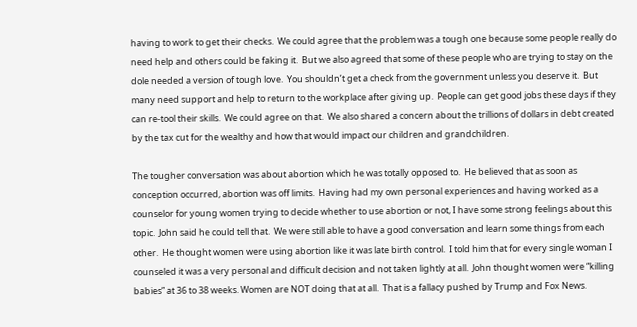having to work to get their checks.  We could agree that the problem was a tough one because some people really do need help and others could be faking it.  But we also agreed that some of these people who are trying to stay on the dole needed a version of tough love.  You shouldn’t get a check from the government unless you deserve it.  But many need support and help to return to the workplace after giving up.  People can get good jobs these days if they can re-tool their skills.  We could agree on that.  We also shared a concern about the trillions of dollars in debt created by the tax cut for the wealthy and how that would impact our children and grandchildren.

The tougher conversation was about abortion which he was totally opposed to.  He believed that as soon as conception occurred, abortion was off limits.  Having had my own personal experiences and having worked as a counselor for young women trying to decide whether to use abortion or not, I have some strong feelings about this topic.  John said he could tell that.  We were still able to have a good conversation and learn some things from each other.  He thought women were using abortion like it was late birth control.  I told him that for every single woman I counseled it was a very personal and difficult decision and not taken lightly at all.  John thought women were “killing babies” at 36 to 38 weeks. Women are NOT doing that at all.  That is a fallacy pushed by Trump and Fox News.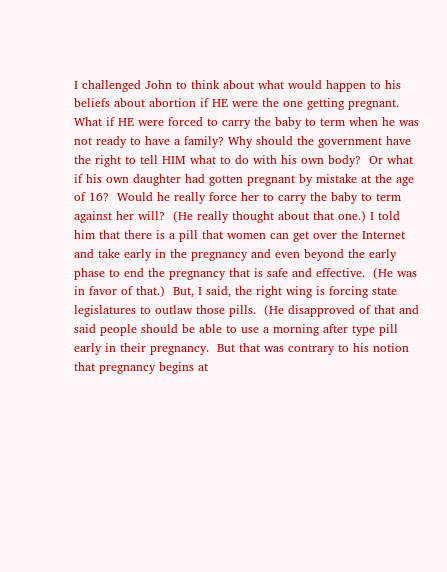I challenged John to think about what would happen to his beliefs about abortion if HE were the one getting pregnant.  What if HE were forced to carry the baby to term when he was not ready to have a family? Why should the government have the right to tell HIM what to do with his own body?  Or what if his own daughter had gotten pregnant by mistake at the age of 16?  Would he really force her to carry the baby to term against her will?  (He really thought about that one.) I told him that there is a pill that women can get over the Internet and take early in the pregnancy and even beyond the early phase to end the pregnancy that is safe and effective.  (He was in favor of that.)  But, I said, the right wing is forcing state legislatures to outlaw those pills.  (He disapproved of that and said people should be able to use a morning after type pill early in their pregnancy.  But that was contrary to his notion that pregnancy begins at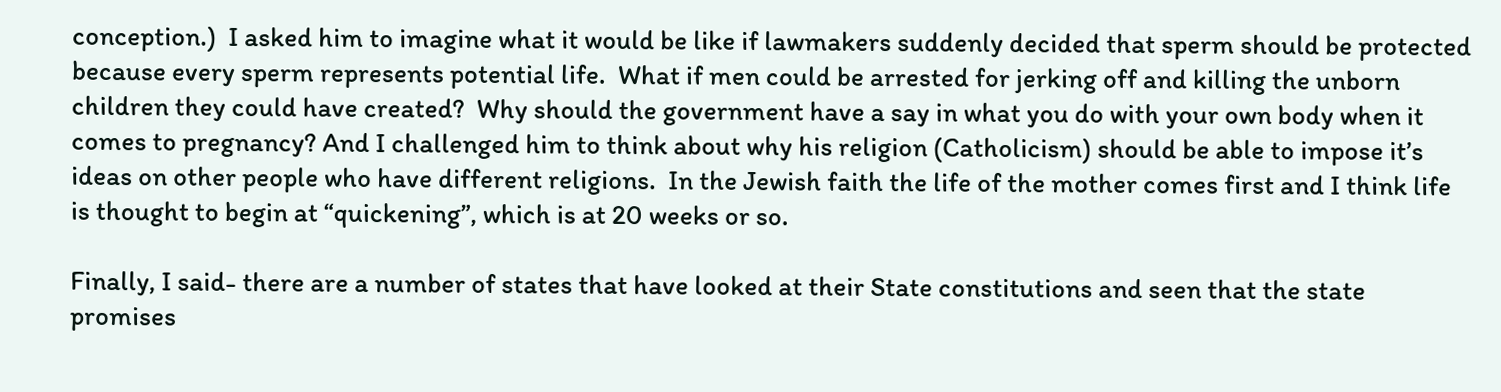conception.)  I asked him to imagine what it would be like if lawmakers suddenly decided that sperm should be protected because every sperm represents potential life.  What if men could be arrested for jerking off and killing the unborn children they could have created?  Why should the government have a say in what you do with your own body when it comes to pregnancy? And I challenged him to think about why his religion (Catholicism) should be able to impose it’s ideas on other people who have different religions.  In the Jewish faith the life of the mother comes first and I think life is thought to begin at “quickening”, which is at 20 weeks or so.

Finally, I said- there are a number of states that have looked at their State constitutions and seen that the state promises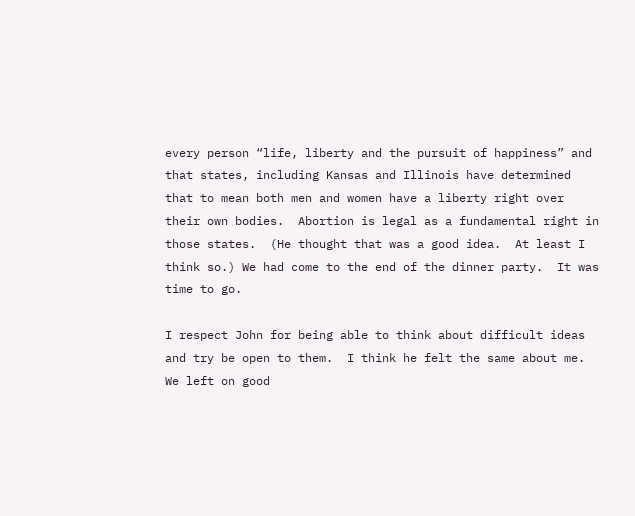every person “life, liberty and the pursuit of happiness” and that states, including Kansas and Illinois have determined that to mean both men and women have a liberty right over their own bodies.  Abortion is legal as a fundamental right in those states.  (He thought that was a good idea.  At least I think so.) We had come to the end of the dinner party.  It was time to go.

I respect John for being able to think about difficult ideas and try be open to them.  I think he felt the same about me.  We left on good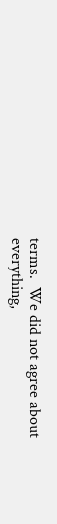terms.  We did not agree about everything,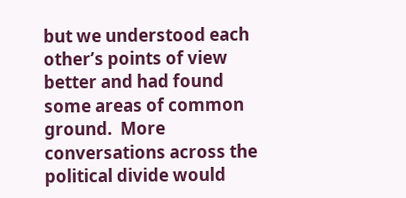but we understood each other’s points of view better and had found some areas of common ground.  More conversations across the political divide would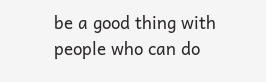be a good thing with people who can do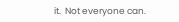it.  Not everyone can.